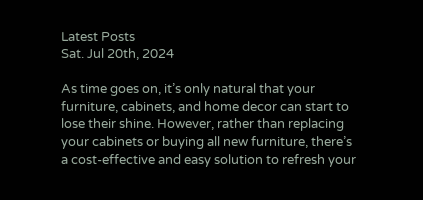Latest Posts
Sat. Jul 20th, 2024

As time goes on, it’s only natural that your furniture, cabinets, and home decor can start to lose their shine. However, rather than replacing your cabinets or buying all new furniture, there’s a cost-effective and easy solution to refresh your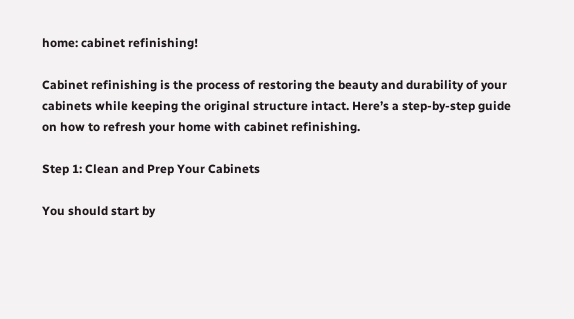home: cabinet refinishing!

Cabinet refinishing is the process of restoring the beauty and durability of your cabinets while keeping the original structure intact. Here’s a step-by-step guide on how to refresh your home with cabinet refinishing.

Step 1: Clean and Prep Your Cabinets

You should start by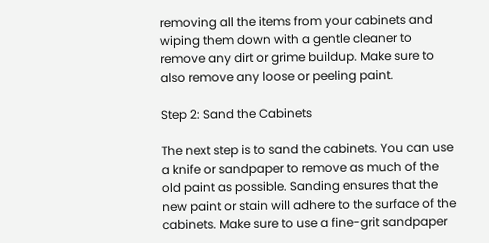removing all the items from your cabinets and wiping them down with a gentle cleaner to remove any dirt or grime buildup. Make sure to also remove any loose or peeling paint.

Step 2: Sand the Cabinets

The next step is to sand the cabinets. You can use a knife or sandpaper to remove as much of the old paint as possible. Sanding ensures that the new paint or stain will adhere to the surface of the cabinets. Make sure to use a fine-grit sandpaper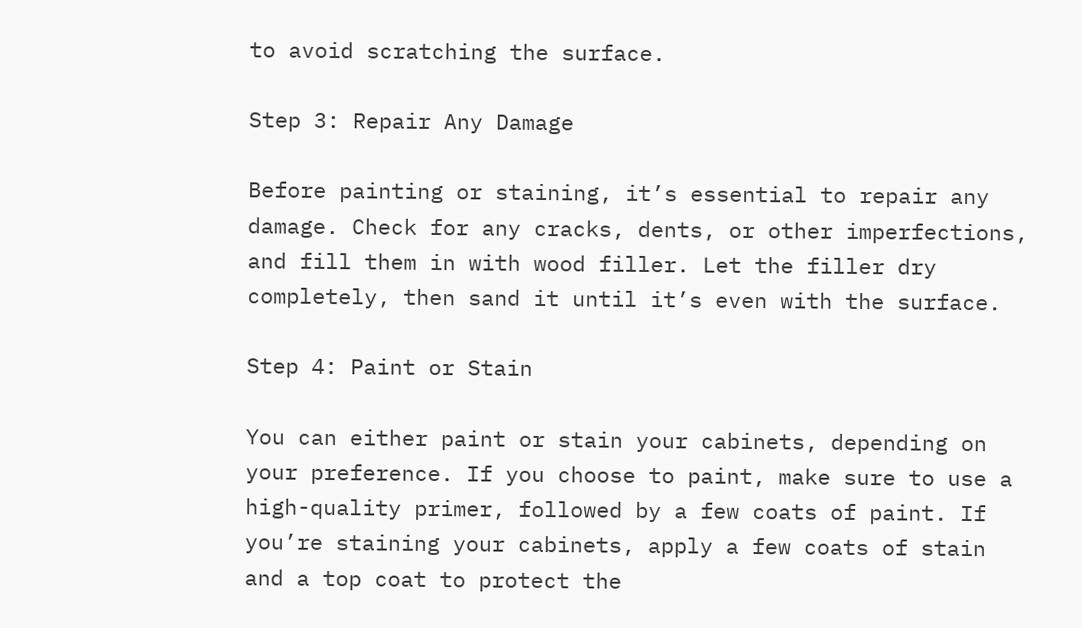to avoid scratching the surface.

Step 3: Repair Any Damage

Before painting or staining, it’s essential to repair any damage. Check for any cracks, dents, or other imperfections, and fill them in with wood filler. Let the filler dry completely, then sand it until it’s even with the surface.

Step 4: Paint or Stain

You can either paint or stain your cabinets, depending on your preference. If you choose to paint, make sure to use a high-quality primer, followed by a few coats of paint. If you’re staining your cabinets, apply a few coats of stain and a top coat to protect the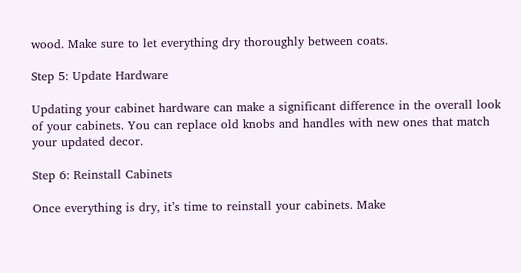wood. Make sure to let everything dry thoroughly between coats.

Step 5: Update Hardware

Updating your cabinet hardware can make a significant difference in the overall look of your cabinets. You can replace old knobs and handles with new ones that match your updated decor.

Step 6: Reinstall Cabinets

Once everything is dry, it’s time to reinstall your cabinets. Make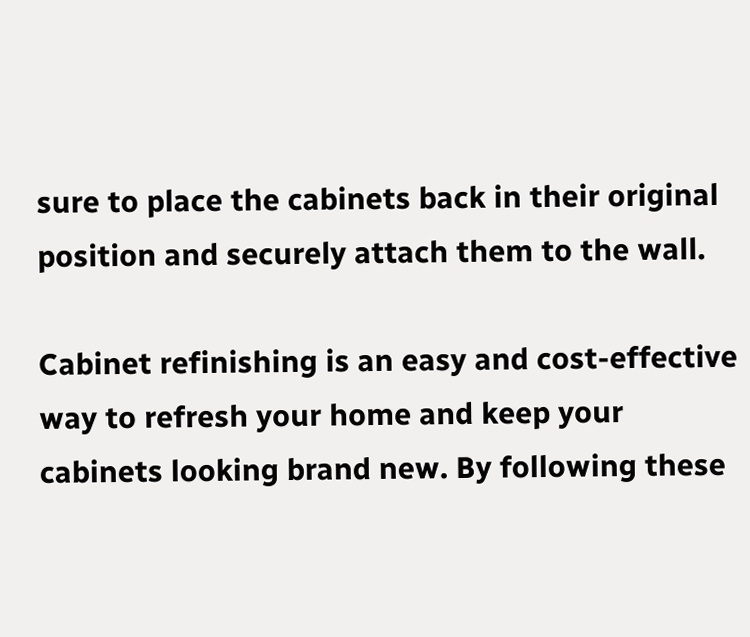sure to place the cabinets back in their original position and securely attach them to the wall.

Cabinet refinishing is an easy and cost-effective way to refresh your home and keep your cabinets looking brand new. By following these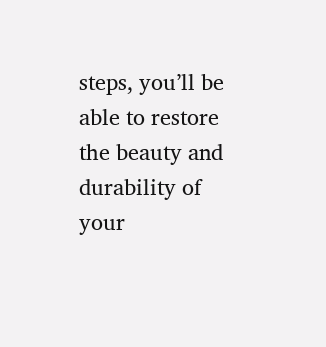steps, you’ll be able to restore the beauty and durability of your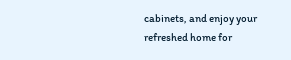cabinets, and enjoy your refreshed home for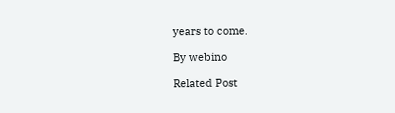years to come.

By webino

Related Post